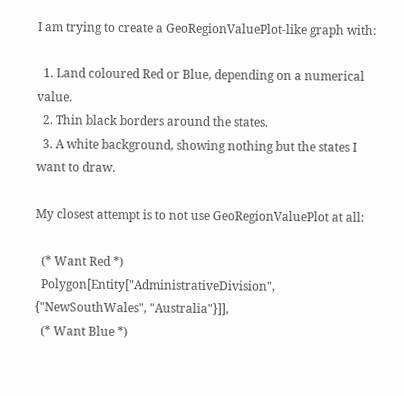I am trying to create a GeoRegionValuePlot-like graph with:

  1. Land coloured Red or Blue, depending on a numerical value.
  2. Thin black borders around the states.
  3. A white background, showing nothing but the states I want to draw.

My closest attempt is to not use GeoRegionValuePlot at all:

  (* Want Red *)
  Polygon[Entity["AdministrativeDivision", {"NewSouthWales", "Australia"}]],
  (* Want Blue *)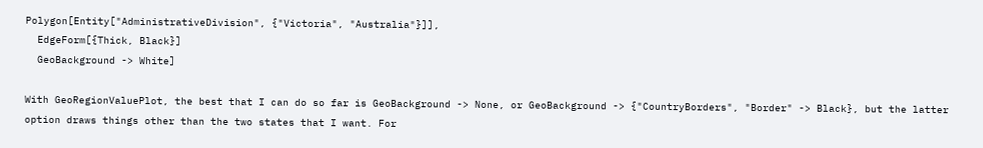Polygon[Entity["AdministrativeDivision", {"Victoria", "Australia"}]],
  EdgeForm[{Thick, Black}]
  GeoBackground -> White]

With GeoRegionValuePlot, the best that I can do so far is GeoBackground -> None, or GeoBackground -> {"CountryBorders", "Border" -> Black}, but the latter option draws things other than the two states that I want. For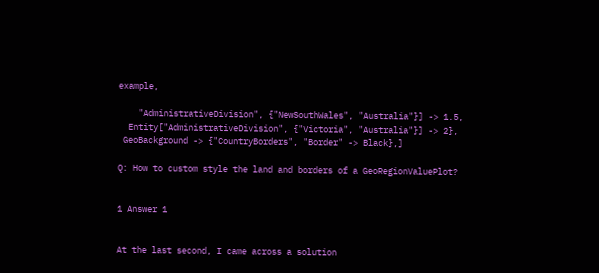example,

    "AdministrativeDivision", {"NewSouthWales", "Australia"}] -> 1.5,
  Entity["AdministrativeDivision", {"Victoria", "Australia"}] -> 2},
 GeoBackground -> {"CountryBorders", "Border" -> Black},]

Q: How to custom style the land and borders of a GeoRegionValuePlot?


1 Answer 1


At the last second, I came across a solution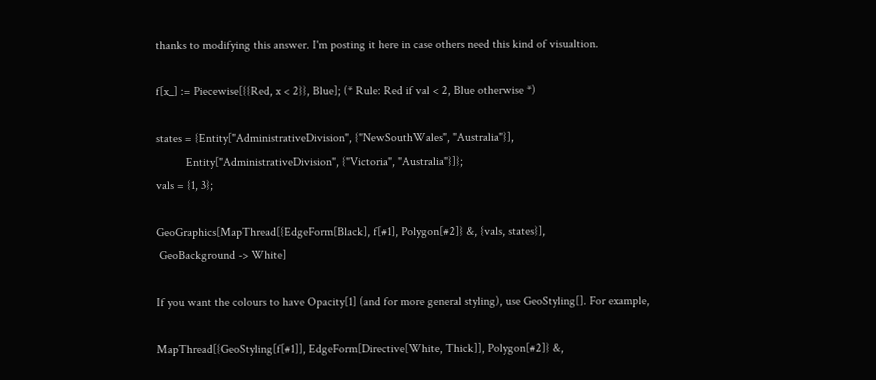thanks to modifying this answer. I'm posting it here in case others need this kind of visualtion.

f[x_] := Piecewise[{{Red, x < 2}}, Blue]; (* Rule: Red if val < 2, Blue otherwise *)

states = {Entity["AdministrativeDivision", {"NewSouthWales", "Australia"}],
          Entity["AdministrativeDivision", {"Victoria", "Australia"}]};
vals = {1, 3};

GeoGraphics[MapThread[{EdgeForm[Black], f[#1], Polygon[#2]} &, {vals, states}],
 GeoBackground -> White]

If you want the colours to have Opacity[1] (and for more general styling), use GeoStyling[]. For example,

MapThread[{GeoStyling[f[#1]], EdgeForm[Directive[White, Thick]], Polygon[#2]} &,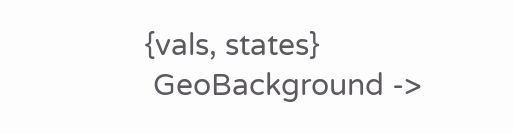{vals, states}
 GeoBackground ->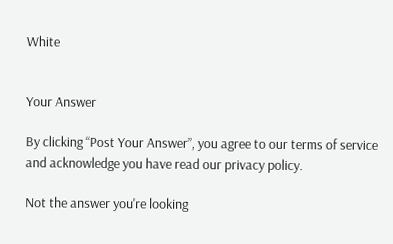White


Your Answer

By clicking “Post Your Answer”, you agree to our terms of service and acknowledge you have read our privacy policy.

Not the answer you're looking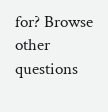for? Browse other questions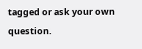tagged or ask your own question.